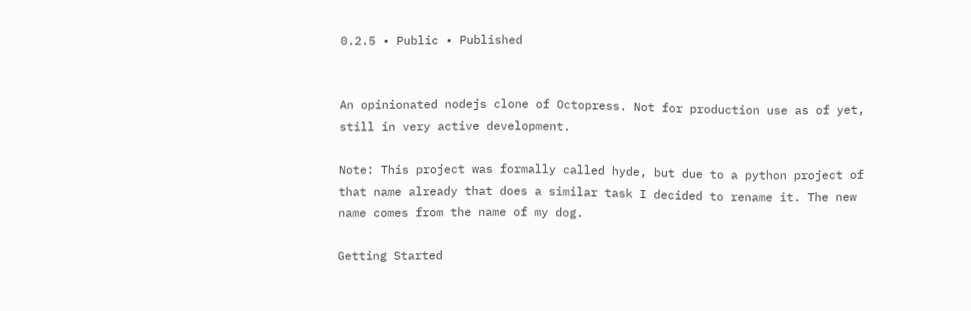0.2.5 • Public • Published


An opinionated nodejs clone of Octopress. Not for production use as of yet, still in very active development.

Note: This project was formally called hyde, but due to a python project of that name already that does a similar task I decided to rename it. The new name comes from the name of my dog.

Getting Started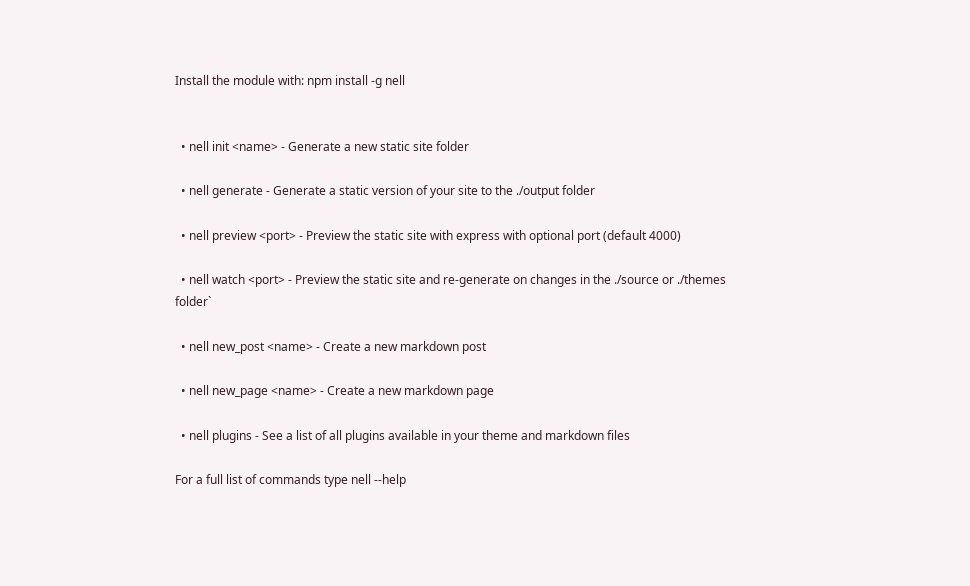Install the module with: npm install -g nell


  • nell init <name> - Generate a new static site folder

  • nell generate - Generate a static version of your site to the ./output folder

  • nell preview <port> - Preview the static site with express with optional port (default 4000)

  • nell watch <port> - Preview the static site and re-generate on changes in the ./source or ./themes folder`

  • nell new_post <name> - Create a new markdown post

  • nell new_page <name> - Create a new markdown page

  • nell plugins - See a list of all plugins available in your theme and markdown files

For a full list of commands type nell --help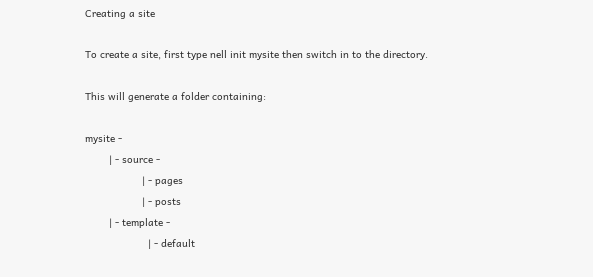Creating a site

To create a site, first type nell init mysite then switch in to the directory.

This will generate a folder containing:

mysite -
        | - source -
                   | - pages
                   | - posts
        | - template -
                     | - default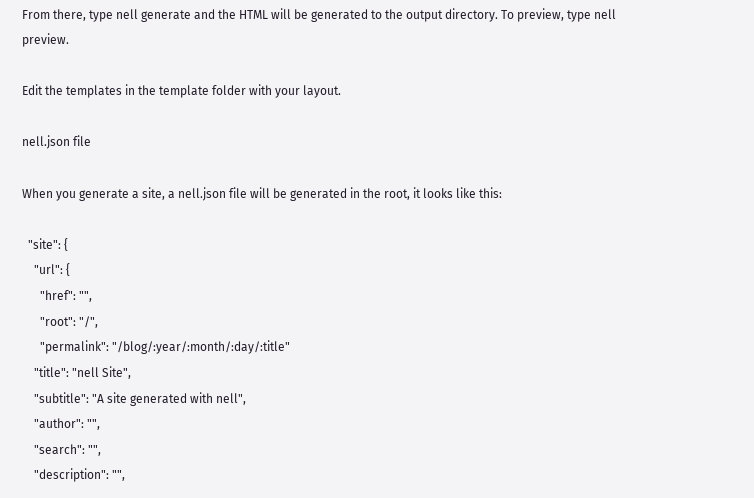From there, type nell generate and the HTML will be generated to the output directory. To preview, type nell preview.

Edit the templates in the template folder with your layout.

nell.json file

When you generate a site, a nell.json file will be generated in the root, it looks like this:

  "site": {
    "url": {
      "href": "",
      "root": "/",
      "permalink": "/blog/:year/:month/:day/:title"
    "title": "nell Site",
    "subtitle": "A site generated with nell",
    "author": "",
    "search": "",
    "description": "",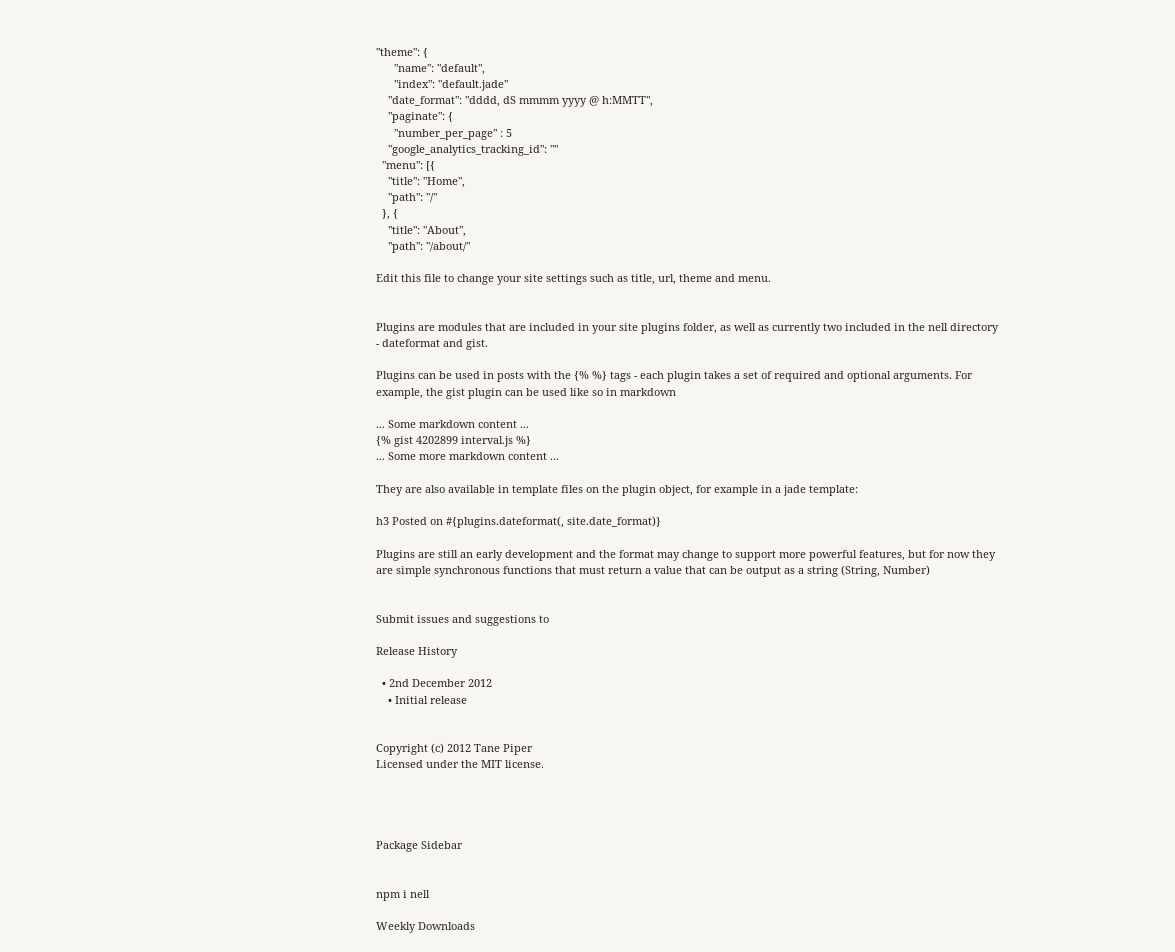"theme": {
      "name": "default",
      "index": "default.jade"
    "date_format": "dddd, dS mmmm yyyy @ h:MMTT",
    "paginate": {
      "number_per_page" : 5
    "google_analytics_tracking_id": ""
  "menu": [{
    "title": "Home",
    "path": "/"
  }, {
    "title": "About",
    "path": "/about/"

Edit this file to change your site settings such as title, url, theme and menu.


Plugins are modules that are included in your site plugins folder, as well as currently two included in the nell directory - dateformat and gist.

Plugins can be used in posts with the {% %} tags - each plugin takes a set of required and optional arguments. For example, the gist plugin can be used like so in markdown

... Some markdown content ...
{% gist 4202899 interval.js %}
... Some more markdown content ...

They are also available in template files on the plugin object, for example in a jade template:

h3 Posted on #{plugins.dateformat(, site.date_format)}

Plugins are still an early development and the format may change to support more powerful features, but for now they are simple synchronous functions that must return a value that can be output as a string (String, Number)


Submit issues and suggestions to

Release History

  • 2nd December 2012
    • Initial release


Copyright (c) 2012 Tane Piper
Licensed under the MIT license.




Package Sidebar


npm i nell

Weekly Downloads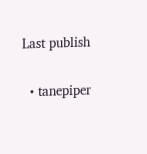Last publish


  • tanepiper